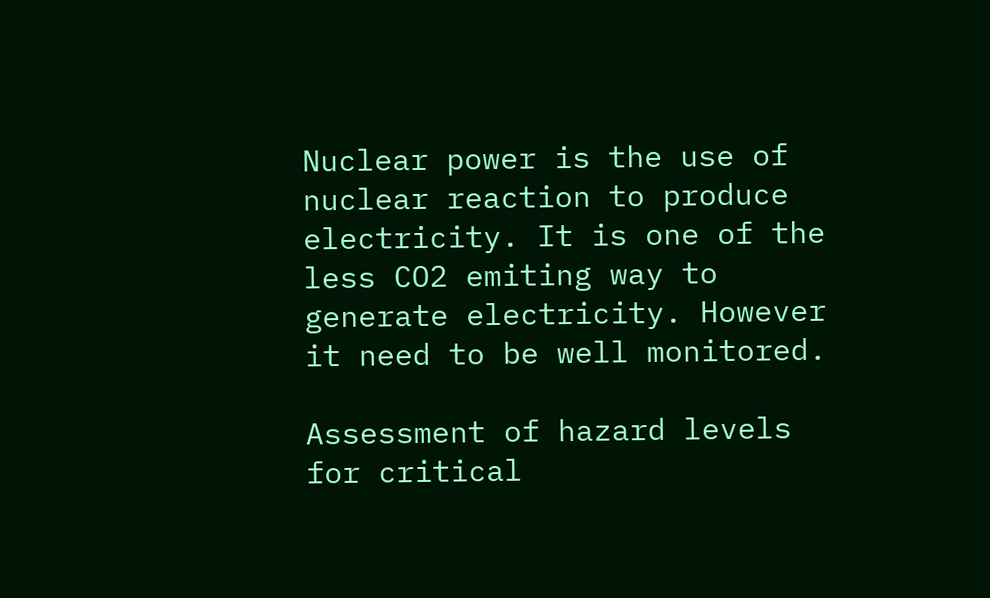Nuclear power is the use of nuclear reaction to produce electricity. It is one of the less CO2 emiting way to generate electricity. However it need to be well monitored.

Assessment of hazard levels for critical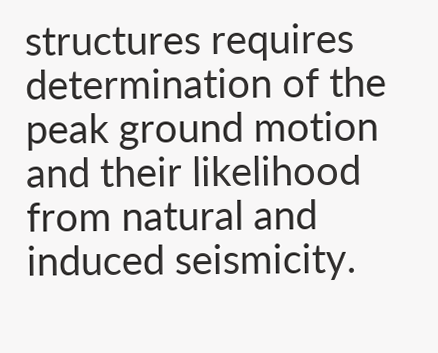structures requires determination of the peak ground motion and their likelihood from natural and induced seismicity.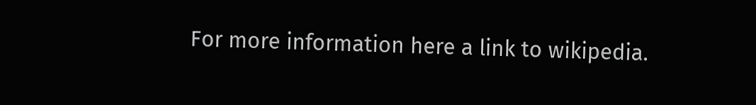For more information here a link to wikipedia.